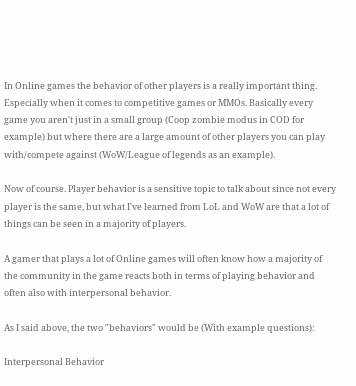In Online games the behavior of other players is a really important thing. Especially when it comes to competitive games or MMOs. Basically every game you aren't just in a small group (Coop zombie modus in COD for example) but where there are a large amount of other players you can play with/compete against (WoW/League of legends as an example).

Now of course. Player behavior is a sensitive topic to talk about since not every player is the same, but what I've learned from LoL and WoW are that a lot of things can be seen in a majority of players.

A gamer that plays a lot of Online games will often know how a majority of the community in the game reacts both in terms of playing behavior and often also with interpersonal behavior.

As I said above, the two "behaviors" would be (With example questions):

Interpersonal Behavior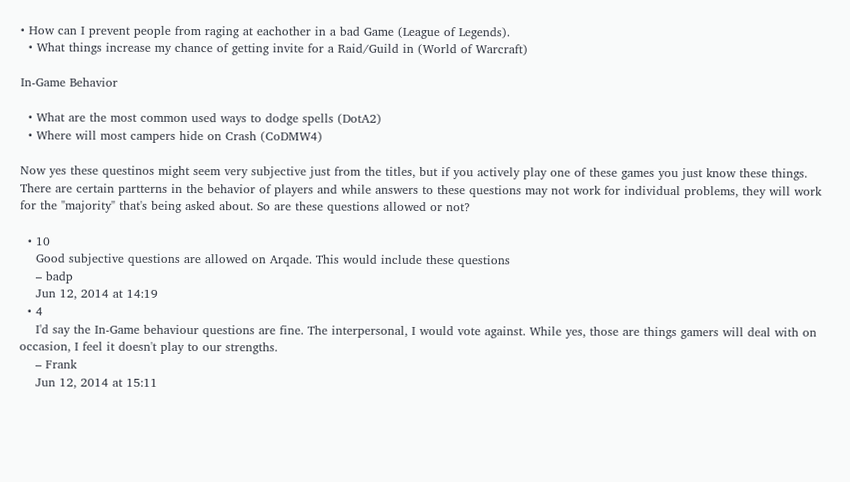• How can I prevent people from raging at eachother in a bad Game (League of Legends).
  • What things increase my chance of getting invite for a Raid/Guild in (World of Warcraft)

In-Game Behavior

  • What are the most common used ways to dodge spells (DotA2)
  • Where will most campers hide on Crash (CoDMW4)

Now yes these questinos might seem very subjective just from the titles, but if you actively play one of these games you just know these things. There are certain partterns in the behavior of players and while answers to these questions may not work for individual problems, they will work for the "majority" that's being asked about. So are these questions allowed or not?

  • 10
    Good subjective questions are allowed on Arqade. This would include these questions
    – badp
    Jun 12, 2014 at 14:19
  • 4
    I'd say the In-Game behaviour questions are fine. The interpersonal, I would vote against. While yes, those are things gamers will deal with on occasion, I feel it doesn't play to our strengths.
    – Frank
    Jun 12, 2014 at 15:11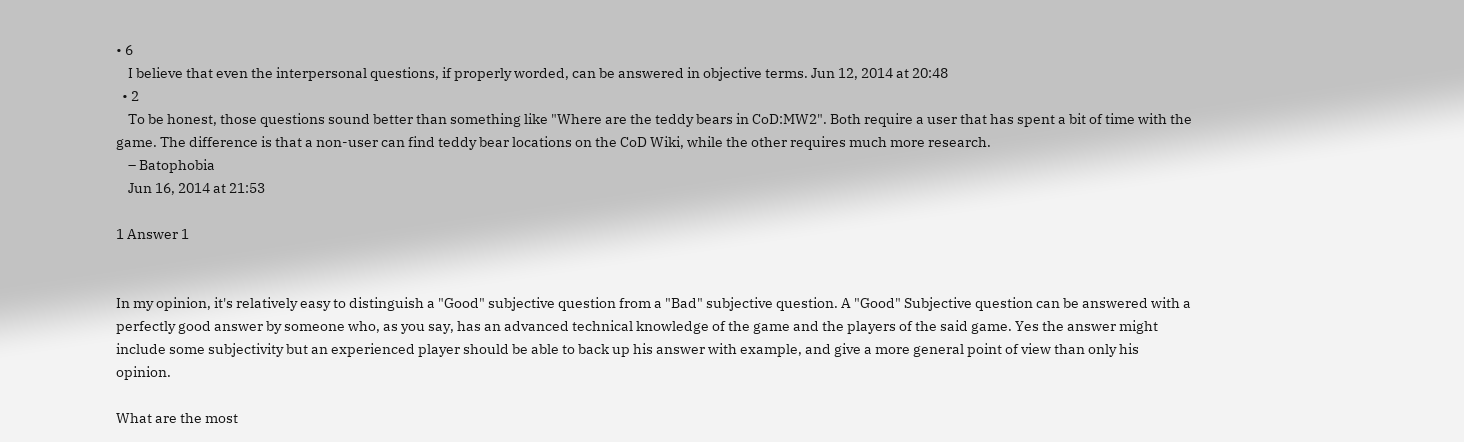• 6
    I believe that even the interpersonal questions, if properly worded, can be answered in objective terms. Jun 12, 2014 at 20:48
  • 2
    To be honest, those questions sound better than something like "Where are the teddy bears in CoD:MW2". Both require a user that has spent a bit of time with the game. The difference is that a non-user can find teddy bear locations on the CoD Wiki, while the other requires much more research.
    – Batophobia
    Jun 16, 2014 at 21:53

1 Answer 1


In my opinion, it's relatively easy to distinguish a "Good" subjective question from a "Bad" subjective question. A "Good" Subjective question can be answered with a perfectly good answer by someone who, as you say, has an advanced technical knowledge of the game and the players of the said game. Yes the answer might include some subjectivity but an experienced player should be able to back up his answer with example, and give a more general point of view than only his opinion.

What are the most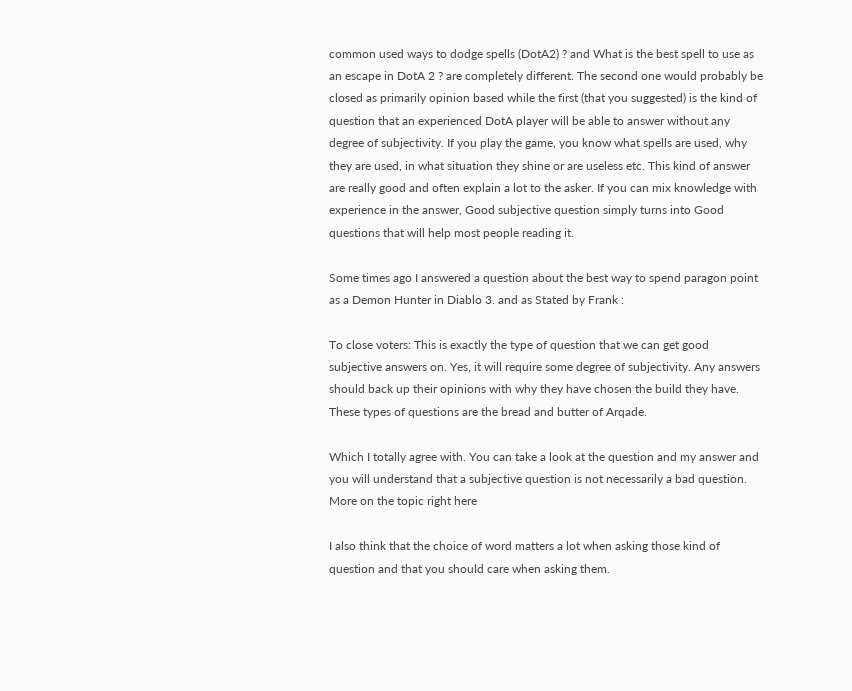common used ways to dodge spells (DotA2) ? and What is the best spell to use as an escape in DotA 2 ? are completely different. The second one would probably be closed as primarily opinion based while the first (that you suggested) is the kind of question that an experienced DotA player will be able to answer without any degree of subjectivity. If you play the game, you know what spells are used, why they are used, in what situation they shine or are useless etc. This kind of answer are really good and often explain a lot to the asker. If you can mix knowledge with experience in the answer, Good subjective question simply turns into Good questions that will help most people reading it.

Some times ago I answered a question about the best way to spend paragon point as a Demon Hunter in Diablo 3. and as Stated by Frank :

To close voters: This is exactly the type of question that we can get good subjective answers on. Yes, it will require some degree of subjectivity. Any answers should back up their opinions with why they have chosen the build they have. These types of questions are the bread and butter of Arqade.

Which I totally agree with. You can take a look at the question and my answer and you will understand that a subjective question is not necessarily a bad question. More on the topic right here

I also think that the choice of word matters a lot when asking those kind of question and that you should care when asking them.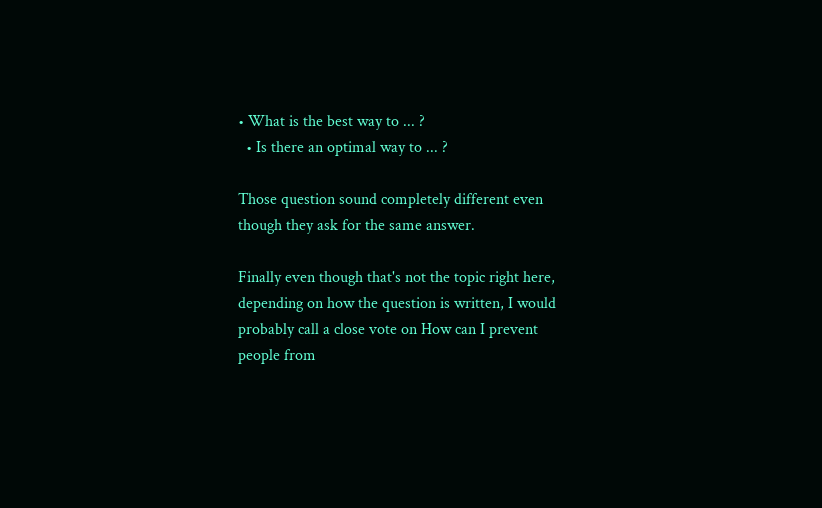• What is the best way to ... ?
  • Is there an optimal way to ... ?

Those question sound completely different even though they ask for the same answer.

Finally even though that's not the topic right here, depending on how the question is written, I would probably call a close vote on How can I prevent people from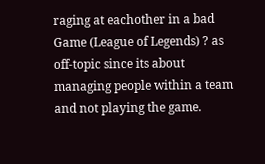raging at eachother in a bad Game (League of Legends) ? as off-topic since its about managing people within a team and not playing the game.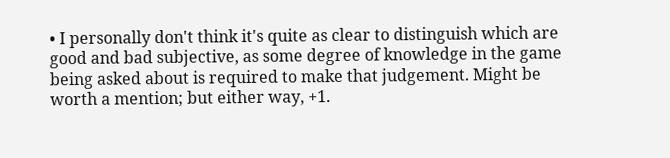• I personally don't think it's quite as clear to distinguish which are good and bad subjective, as some degree of knowledge in the game being asked about is required to make that judgement. Might be worth a mention; but either way, +1.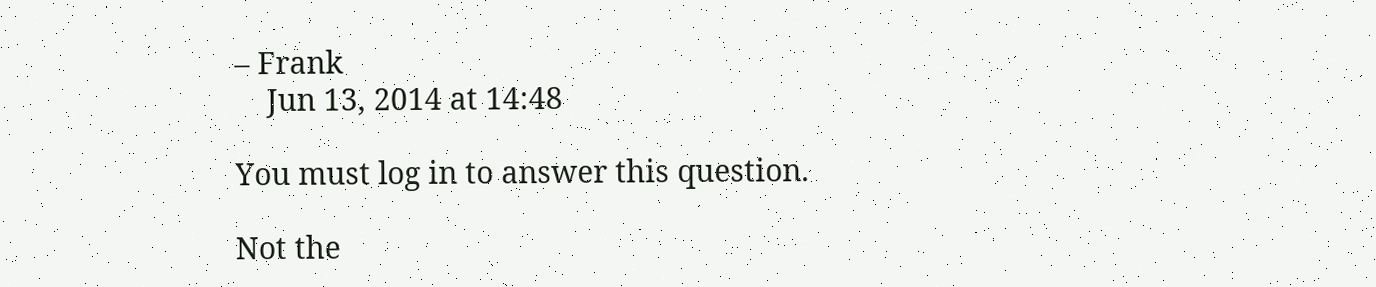– Frank
    Jun 13, 2014 at 14:48

You must log in to answer this question.

Not the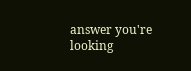answer you're looking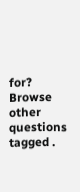for? Browse other questions tagged .